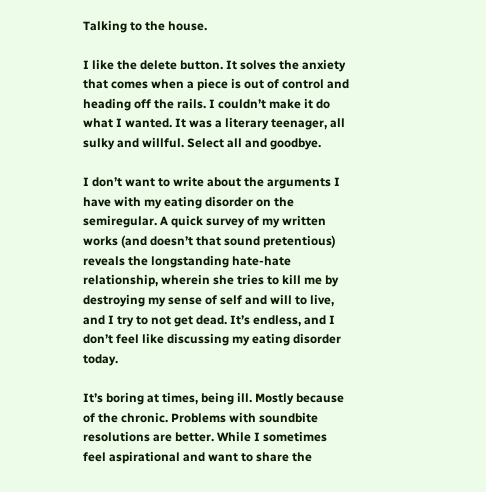Talking to the house.

I like the delete button. It solves the anxiety that comes when a piece is out of control and heading off the rails. I couldn’t make it do what I wanted. It was a literary teenager, all sulky and willful. Select all and goodbye.

I don’t want to write about the arguments I have with my eating disorder on the semiregular. A quick survey of my written works (and doesn’t that sound pretentious) reveals the longstanding hate-hate relationship, wherein she tries to kill me by destroying my sense of self and will to live, and I try to not get dead. It’s endless, and I don’t feel like discussing my eating disorder today.

It’s boring at times, being ill. Mostly because of the chronic. Problems with soundbite resolutions are better. While I sometimes feel aspirational and want to share the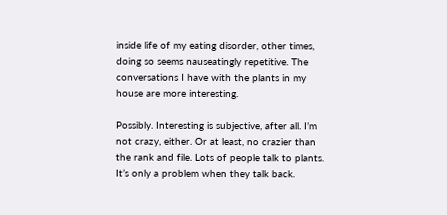inside life of my eating disorder, other times, doing so seems nauseatingly repetitive. The conversations I have with the plants in my house are more interesting.

Possibly. Interesting is subjective, after all. I’m not crazy, either. Or at least, no crazier than the rank and file. Lots of people talk to plants. It’s only a problem when they talk back.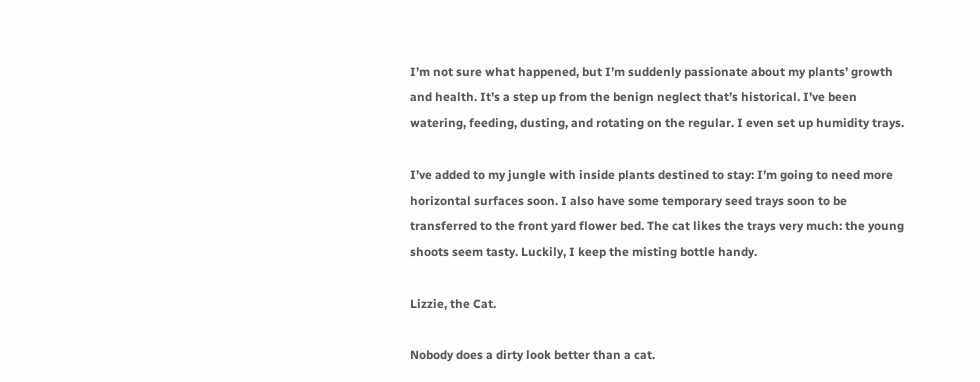I’m not sure what happened, but I’m suddenly passionate about my plants’ growth and health. It’s a step up from the benign neglect that’s historical. I’ve been watering, feeding, dusting, and rotating on the regular. I even set up humidity trays.

I’ve added to my jungle with inside plants destined to stay: I’m going to need more horizontal surfaces soon. I also have some temporary seed trays soon to be transferred to the front yard flower bed. The cat likes the trays very much: the young shoots seem tasty. Luckily, I keep the misting bottle handy.

Lizzie, the Cat.

Nobody does a dirty look better than a cat.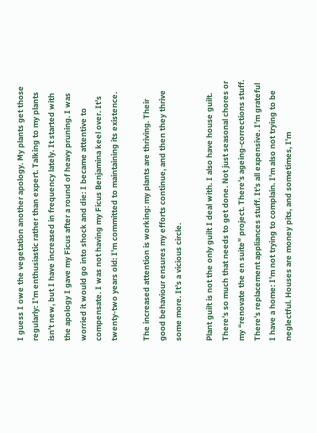I guess I owe the vegetation another apology. My plants get those regularly: I’m enthusiastic rather than expert. Talking to my plants isn’t new, but I have increased in frequency lately. It started with the apology I gave my Ficus after a round of heavy pruning. I was worried it would go into shock and die: I became attentive to compensate. I was not having my Ficus Benjamina keel over. It’s twenty-two years old: I’m committed to maintaining its existence.

The increased attention is working: my plants are thriving. Their good behaviour ensures my efforts continue, and then they thrive some more. It’s a vicious circle.

Plant guilt is not the only guilt I deal with. I also have house guilt. There’s so much that needs to get done. Not just seasonal chores or my “renovate the en suite” project. There’s ageing-corrections stuff. There’s replacement appliances stuff. It’s all expensive. I’m grateful I have a home: I’m not trying to complain. I’m also not trying to be neglectful. Houses are money pits, and sometimes, I’m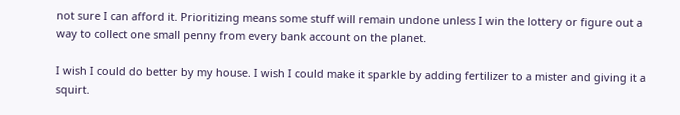not sure I can afford it. Prioritizing means some stuff will remain undone unless I win the lottery or figure out a way to collect one small penny from every bank account on the planet.

I wish I could do better by my house. I wish I could make it sparkle by adding fertilizer to a mister and giving it a squirt.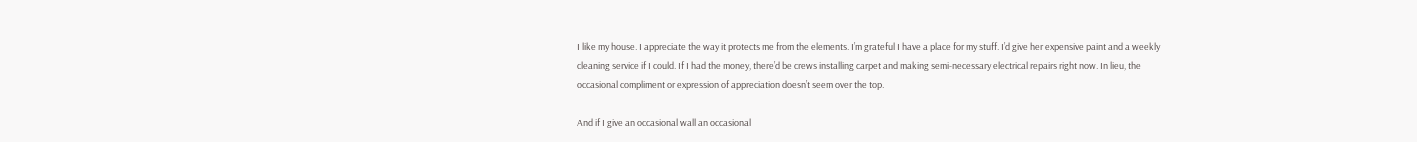I like my house. I appreciate the way it protects me from the elements. I’m grateful I have a place for my stuff. I’d give her expensive paint and a weekly cleaning service if I could. If I had the money, there’d be crews installing carpet and making semi-necessary electrical repairs right now. In lieu, the occasional compliment or expression of appreciation doesn’t seem over the top.

And if I give an occasional wall an occasional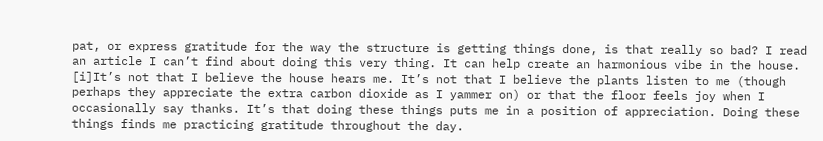pat, or express gratitude for the way the structure is getting things done, is that really so bad? I read an article I can’t find about doing this very thing. It can help create an harmonious vibe in the house. [i]It’s not that I believe the house hears me. It’s not that I believe the plants listen to me (though perhaps they appreciate the extra carbon dioxide as I yammer on) or that the floor feels joy when I occasionally say thanks. It’s that doing these things puts me in a position of appreciation. Doing these things finds me practicing gratitude throughout the day.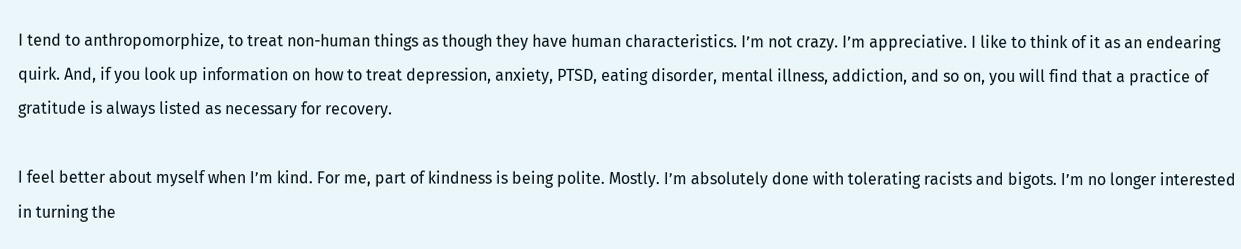I tend to anthropomorphize, to treat non-human things as though they have human characteristics. I’m not crazy. I’m appreciative. I like to think of it as an endearing quirk. And, if you look up information on how to treat depression, anxiety, PTSD, eating disorder, mental illness, addiction, and so on, you will find that a practice of gratitude is always listed as necessary for recovery.

I feel better about myself when I’m kind. For me, part of kindness is being polite. Mostly. I’m absolutely done with tolerating racists and bigots. I’m no longer interested in turning the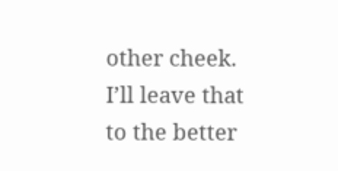other cheek. I’ll leave that to the better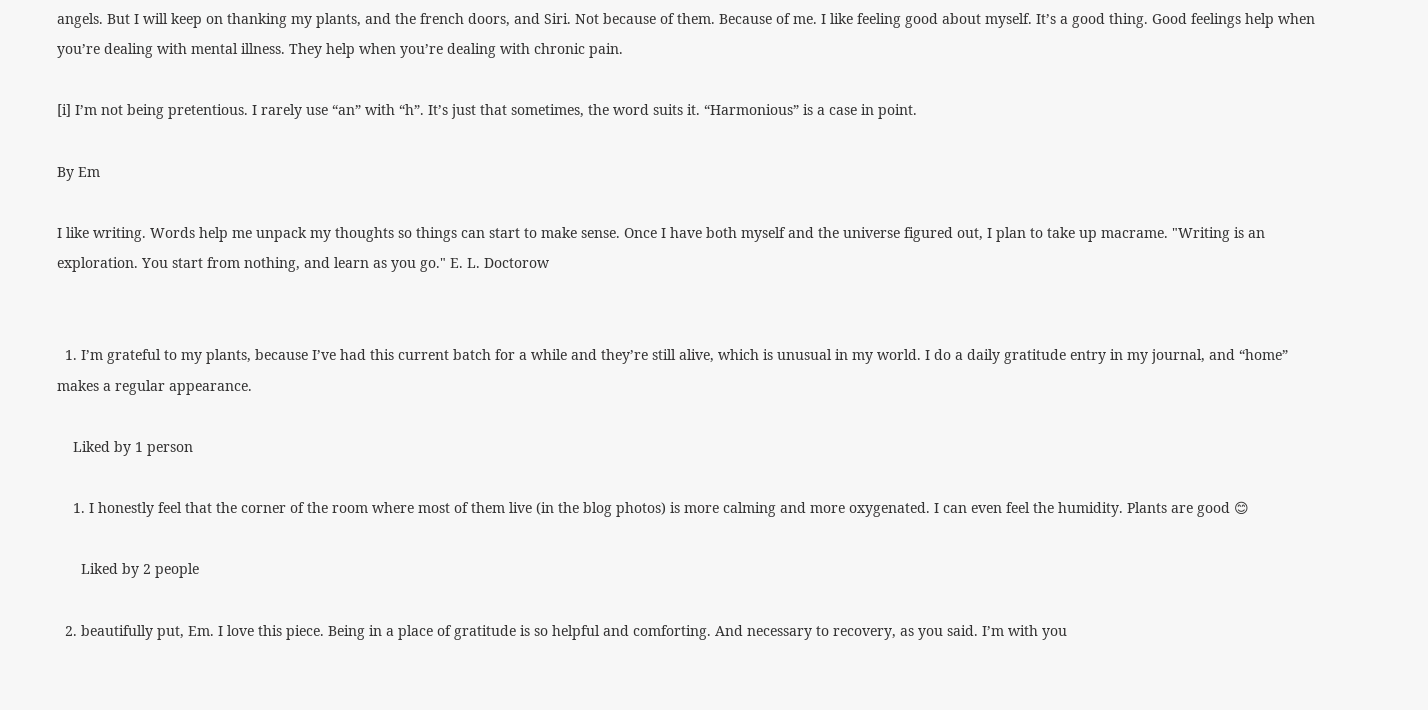angels. But I will keep on thanking my plants, and the french doors, and Siri. Not because of them. Because of me. I like feeling good about myself. It’s a good thing. Good feelings help when you’re dealing with mental illness. They help when you’re dealing with chronic pain.

[i] I’m not being pretentious. I rarely use “an” with “h”. It’s just that sometimes, the word suits it. “Harmonious” is a case in point.

By Em

I like writing. Words help me unpack my thoughts so things can start to make sense. Once I have both myself and the universe figured out, I plan to take up macrame. "Writing is an exploration. You start from nothing, and learn as you go." E. L. Doctorow


  1. I’m grateful to my plants, because I’ve had this current batch for a while and they’re still alive, which is unusual in my world. I do a daily gratitude entry in my journal, and “home” makes a regular appearance.

    Liked by 1 person

    1. I honestly feel that the corner of the room where most of them live (in the blog photos) is more calming and more oxygenated. I can even feel the humidity. Plants are good 😊

      Liked by 2 people

  2. beautifully put, Em. I love this piece. Being in a place of gratitude is so helpful and comforting. And necessary to recovery, as you said. I’m with you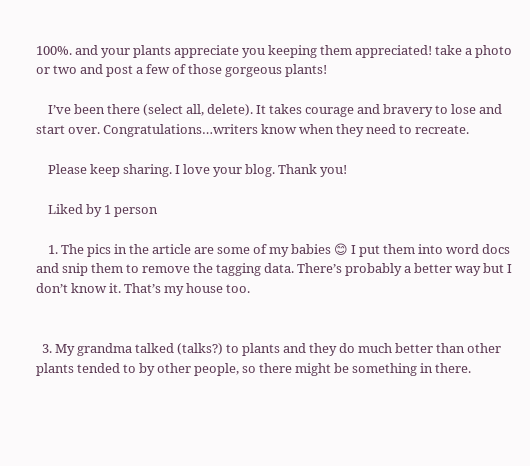100%. and your plants appreciate you keeping them appreciated! take a photo or two and post a few of those gorgeous plants!

    I’ve been there (select all, delete). It takes courage and bravery to lose and start over. Congratulations…writers know when they need to recreate.

    Please keep sharing. I love your blog. Thank you!

    Liked by 1 person

    1. The pics in the article are some of my babies 😊 I put them into word docs and snip them to remove the tagging data. There’s probably a better way but I don’t know it. That’s my house too.


  3. My grandma talked (talks?) to plants and they do much better than other plants tended to by other people, so there might be something in there.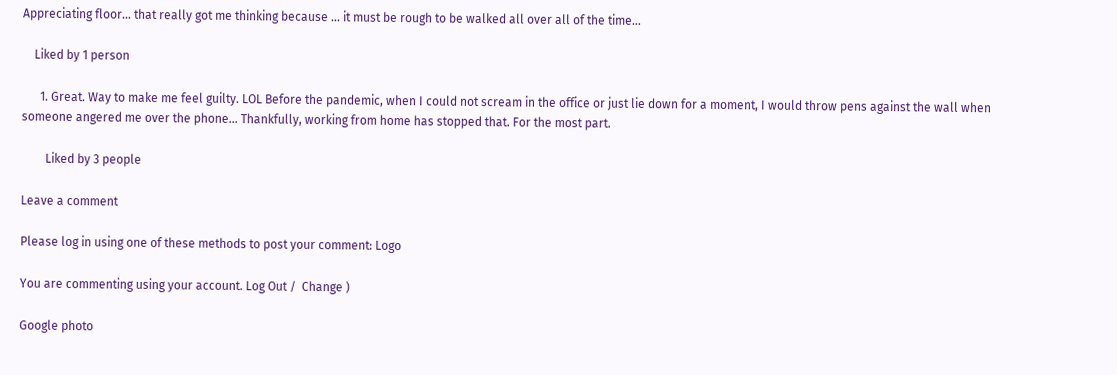Appreciating floor… that really got me thinking because … it must be rough to be walked all over all of the time…

    Liked by 1 person

      1. Great. Way to make me feel guilty. LOL Before the pandemic, when I could not scream in the office or just lie down for a moment, I would throw pens against the wall when someone angered me over the phone… Thankfully, working from home has stopped that. For the most part.

        Liked by 3 people

Leave a comment

Please log in using one of these methods to post your comment: Logo

You are commenting using your account. Log Out /  Change )

Google photo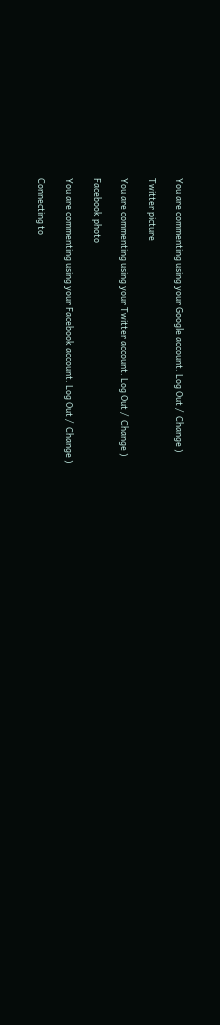You are commenting using your Google account. Log Out /  Change )

Twitter picture

You are commenting using your Twitter account. Log Out /  Change )

Facebook photo

You are commenting using your Facebook account. Log Out /  Change )

Connecting to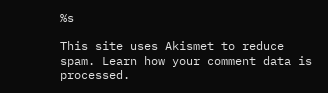%s

This site uses Akismet to reduce spam. Learn how your comment data is processed.